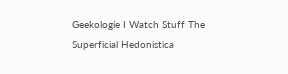Geekologie I Watch Stuff The Superficial Hedonistica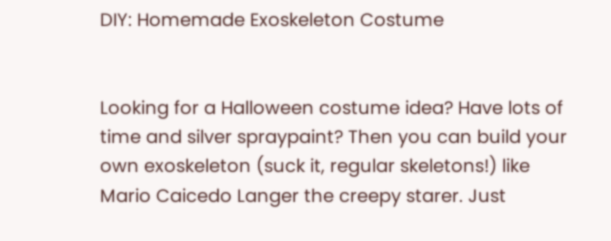DIY: Homemade Exoskeleton Costume


Looking for a Halloween costume idea? Have lots of time and silver spraypaint? Then you can build your own exoskeleton (suck it, regular skeletons!) like Mario Caicedo Langer the creepy starer. Just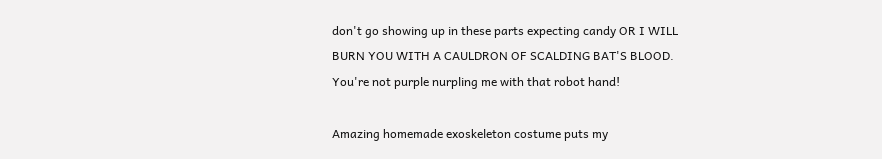don't go showing up in these parts expecting candy OR I WILL BURN YOU WITH A CAULDRON OF SCALDING BAT'S BLOOD. You're not purple nurpling me with that robot hand!

Amazing homemade exoskeleton costume puts my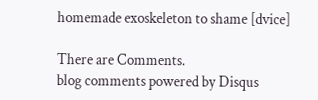homemade exoskeleton to shame [dvice]

There are Comments.
blog comments powered by Disqus